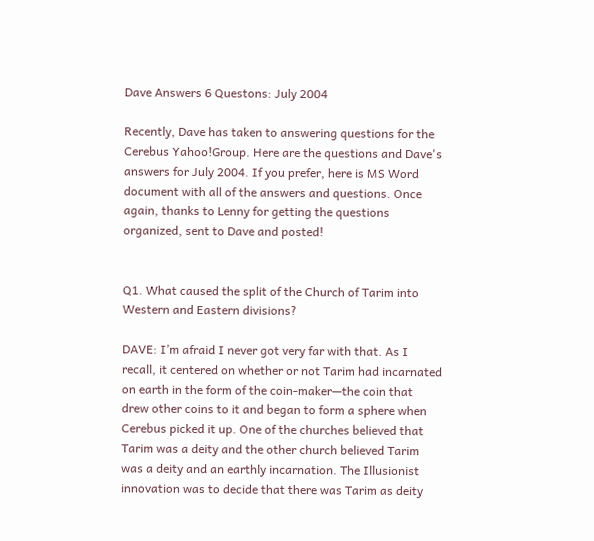Dave Answers 6 Questons: July 2004

Recently, Dave has taken to answering questions for the Cerebus Yahoo!Group. Here are the questions and Dave's answers for July 2004. If you prefer, here is MS Word document with all of the answers and questions. Once again, thanks to Lenny for getting the questions organized, sent to Dave and posted!


Q1. What caused the split of the Church of Tarim into Western and Eastern divisions?

DAVE: I’m afraid I never got very far with that. As I recall, it centered on whether or not Tarim had incarnated on earth in the form of the coin-maker—the coin that drew other coins to it and began to form a sphere when Cerebus picked it up. One of the churches believed that Tarim was a deity and the other church believed Tarim was a deity and an earthly incarnation. The Illusionist innovation was to decide that there was Tarim as deity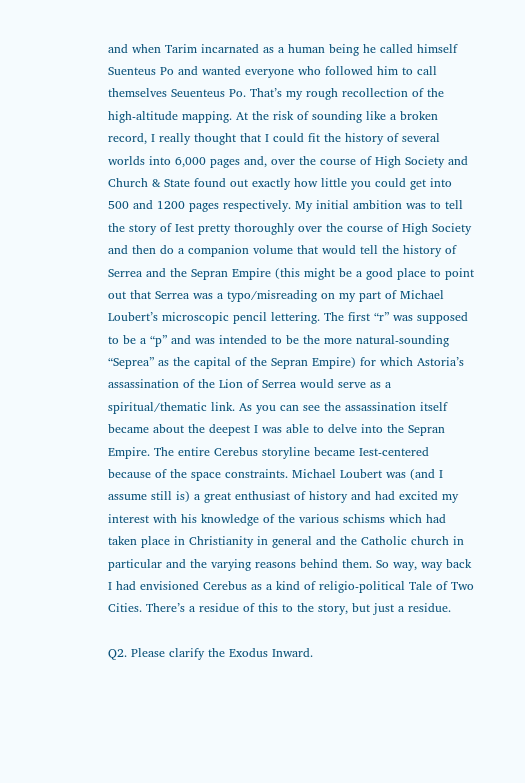and when Tarim incarnated as a human being he called himself Suenteus Po and wanted everyone who followed him to call themselves Seuenteus Po. That’s my rough recollection of the high-altitude mapping. At the risk of sounding like a broken record, I really thought that I could fit the history of several worlds into 6,000 pages and, over the course of High Society and Church & State found out exactly how little you could get into 500 and 1200 pages respectively. My initial ambition was to tell the story of Iest pretty thoroughly over the course of High Society and then do a companion volume that would tell the history of Serrea and the Sepran Empire (this might be a good place to point out that Serrea was a typo/misreading on my part of Michael Loubert’s microscopic pencil lettering. The first “r” was supposed to be a “p” and was intended to be the more natural-sounding “Seprea” as the capital of the Sepran Empire) for which Astoria’s assassination of the Lion of Serrea would serve as a spiritual/thematic link. As you can see the assassination itself became about the deepest I was able to delve into the Sepran Empire. The entire Cerebus storyline became Iest-centered because of the space constraints. Michael Loubert was (and I assume still is) a great enthusiast of history and had excited my interest with his knowledge of the various schisms which had taken place in Christianity in general and the Catholic church in particular and the varying reasons behind them. So way, way back I had envisioned Cerebus as a kind of religio-political Tale of Two Cities. There’s a residue of this to the story, but just a residue.

Q2. Please clarify the Exodus Inward.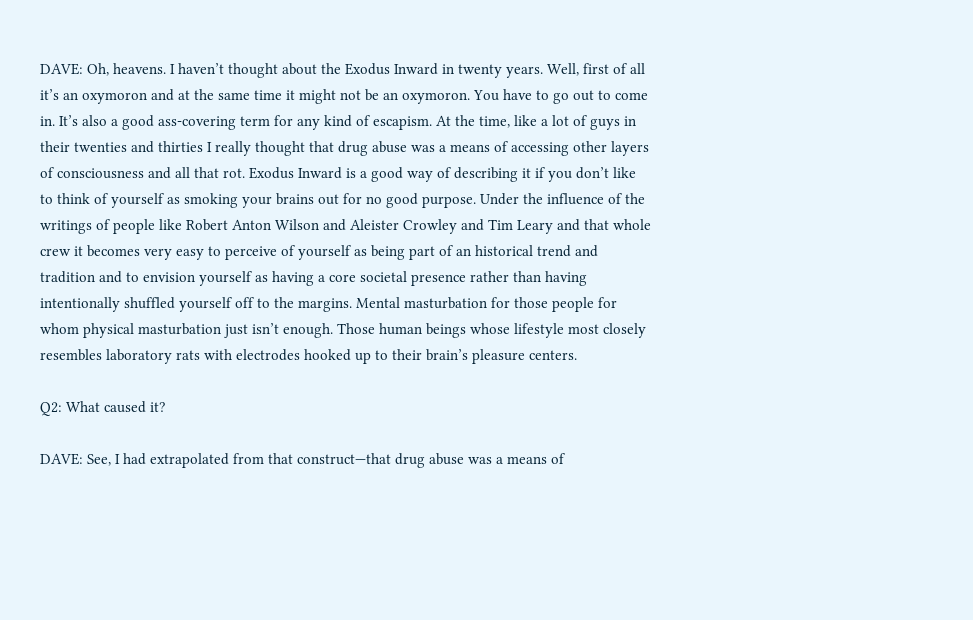DAVE: Oh, heavens. I haven’t thought about the Exodus Inward in twenty years. Well, first of all it’s an oxymoron and at the same time it might not be an oxymoron. You have to go out to come in. It’s also a good ass-covering term for any kind of escapism. At the time, like a lot of guys in their twenties and thirties I really thought that drug abuse was a means of accessing other layers of consciousness and all that rot. Exodus Inward is a good way of describing it if you don’t like to think of yourself as smoking your brains out for no good purpose. Under the influence of the writings of people like Robert Anton Wilson and Aleister Crowley and Tim Leary and that whole crew it becomes very easy to perceive of yourself as being part of an historical trend and tradition and to envision yourself as having a core societal presence rather than having intentionally shuffled yourself off to the margins. Mental masturbation for those people for whom physical masturbation just isn’t enough. Those human beings whose lifestyle most closely resembles laboratory rats with electrodes hooked up to their brain’s pleasure centers.

Q2: What caused it?

DAVE: See, I had extrapolated from that construct—that drug abuse was a means of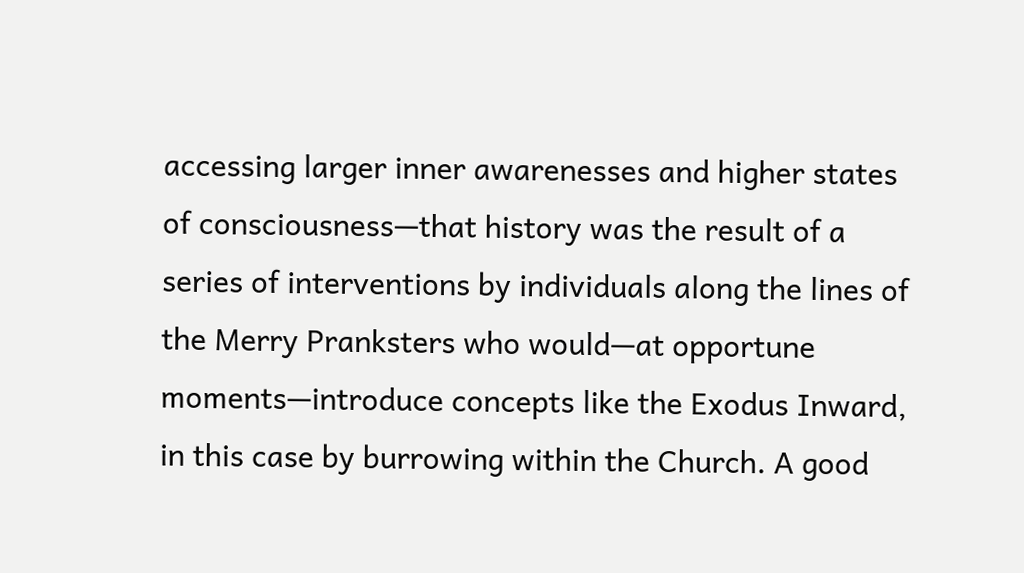accessing larger inner awarenesses and higher states of consciousness—that history was the result of a series of interventions by individuals along the lines of the Merry Pranksters who would—at opportune moments—introduce concepts like the Exodus Inward, in this case by burrowing within the Church. A good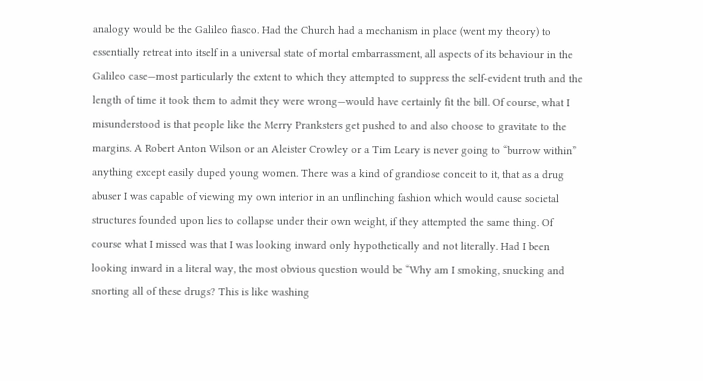analogy would be the Galileo fiasco. Had the Church had a mechanism in place (went my theory) to essentially retreat into itself in a universal state of mortal embarrassment, all aspects of its behaviour in the Galileo case—most particularly the extent to which they attempted to suppress the self-evident truth and the length of time it took them to admit they were wrong—would have certainly fit the bill. Of course, what I misunderstood is that people like the Merry Pranksters get pushed to and also choose to gravitate to the margins. A Robert Anton Wilson or an Aleister Crowley or a Tim Leary is never going to “burrow within” anything except easily duped young women. There was a kind of grandiose conceit to it, that as a drug abuser I was capable of viewing my own interior in an unflinching fashion which would cause societal structures founded upon lies to collapse under their own weight, if they attempted the same thing. Of course what I missed was that I was looking inward only hypothetically and not literally. Had I been looking inward in a literal way, the most obvious question would be “Why am I smoking, snucking and snorting all of these drugs? This is like washing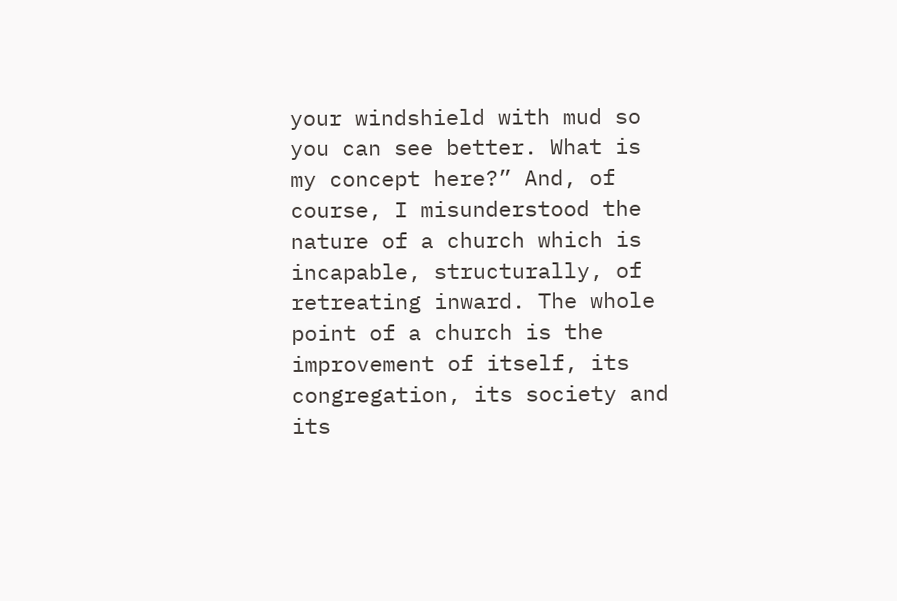your windshield with mud so you can see better. What is my concept here?” And, of course, I misunderstood the nature of a church which is incapable, structurally, of retreating inward. The whole point of a church is the improvement of itself, its congregation, its society and its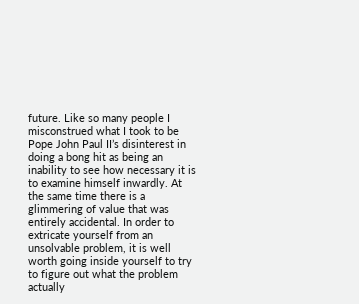future. Like so many people I misconstrued what I took to be Pope John Paul II’s disinterest in doing a bong hit as being an inability to see how necessary it is to examine himself inwardly. At the same time there is a glimmering of value that was entirely accidental. In order to extricate yourself from an unsolvable problem, it is well worth going inside yourself to try to figure out what the problem actually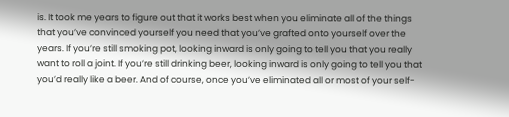is. It took me years to figure out that it works best when you eliminate all of the things that you’ve convinced yourself you need that you’ve grafted onto yourself over the years. If you’re still smoking pot, looking inward is only going to tell you that you really want to roll a joint. If you’re still drinking beer, looking inward is only going to tell you that you’d really like a beer. And of course, once you’ve eliminated all or most of your self-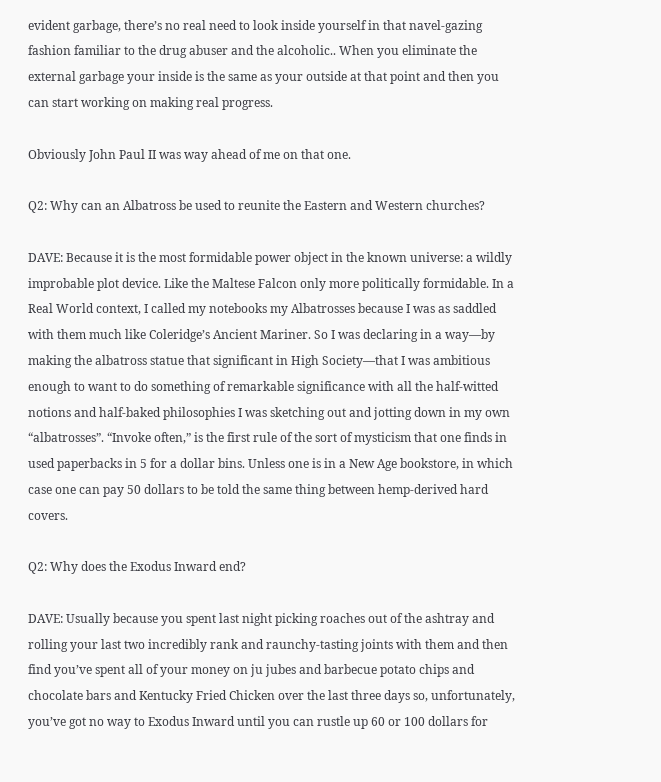evident garbage, there’s no real need to look inside yourself in that navel-gazing fashion familiar to the drug abuser and the alcoholic.. When you eliminate the external garbage your inside is the same as your outside at that point and then you can start working on making real progress.

Obviously John Paul II was way ahead of me on that one.

Q2: Why can an Albatross be used to reunite the Eastern and Western churches?

DAVE: Because it is the most formidable power object in the known universe: a wildly improbable plot device. Like the Maltese Falcon only more politically formidable. In a Real World context, I called my notebooks my Albatrosses because I was as saddled with them much like Coleridge’s Ancient Mariner. So I was declaring in a way—by making the albatross statue that significant in High Society—that I was ambitious enough to want to do something of remarkable significance with all the half-witted notions and half-baked philosophies I was sketching out and jotting down in my own “albatrosses”. “Invoke often,” is the first rule of the sort of mysticism that one finds in used paperbacks in 5 for a dollar bins. Unless one is in a New Age bookstore, in which case one can pay 50 dollars to be told the same thing between hemp-derived hard covers.

Q2: Why does the Exodus Inward end?

DAVE: Usually because you spent last night picking roaches out of the ashtray and rolling your last two incredibly rank and raunchy-tasting joints with them and then find you’ve spent all of your money on ju jubes and barbecue potato chips and chocolate bars and Kentucky Fried Chicken over the last three days so, unfortunately, you’ve got no way to Exodus Inward until you can rustle up 60 or 100 dollars for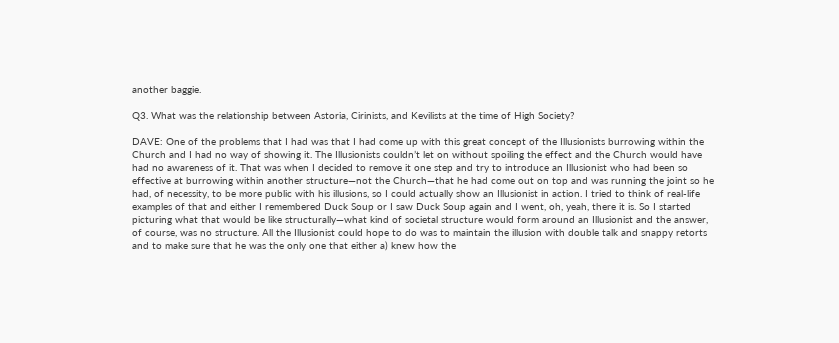another baggie.

Q3. What was the relationship between Astoria, Cirinists, and Kevilists at the time of High Society?

DAVE: One of the problems that I had was that I had come up with this great concept of the Illusionists burrowing within the Church and I had no way of showing it. The Illusionists couldn’t let on without spoiling the effect and the Church would have had no awareness of it. That was when I decided to remove it one step and try to introduce an Illusionist who had been so effective at burrowing within another structure—not the Church—that he had come out on top and was running the joint so he had, of necessity, to be more public with his illusions, so I could actually show an Illusionist in action. I tried to think of real-life examples of that and either I remembered Duck Soup or I saw Duck Soup again and I went, oh, yeah, there it is. So I started picturing what that would be like structurally—what kind of societal structure would form around an Illusionist and the answer, of course, was no structure. All the Illusionist could hope to do was to maintain the illusion with double talk and snappy retorts and to make sure that he was the only one that either a) knew how the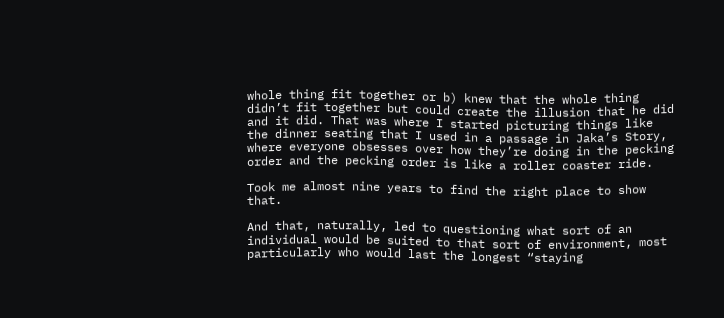whole thing fit together or b) knew that the whole thing didn’t fit together but could create the illusion that he did and it did. That was where I started picturing things like the dinner seating that I used in a passage in Jaka’s Story, where everyone obsesses over how they’re doing in the pecking order and the pecking order is like a roller coaster ride.

Took me almost nine years to find the right place to show that.

And that, naturally, led to questioning what sort of an individual would be suited to that sort of environment, most particularly who would last the longest “staying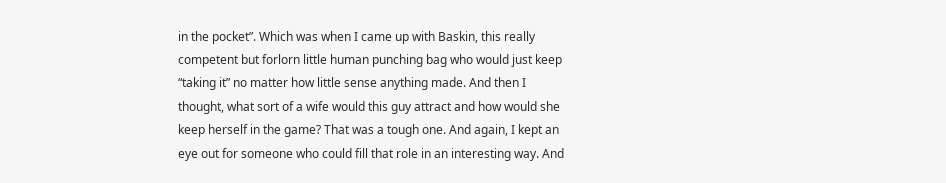in the pocket”. Which was when I came up with Baskin, this really competent but forlorn little human punching bag who would just keep “taking it” no matter how little sense anything made. And then I thought, what sort of a wife would this guy attract and how would she keep herself in the game? That was a tough one. And again, I kept an eye out for someone who could fill that role in an interesting way. And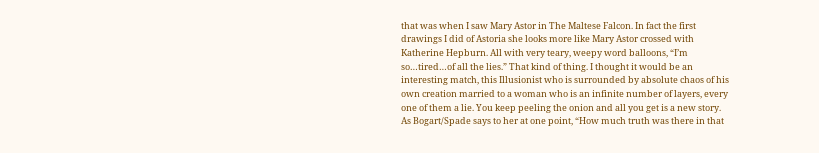that was when I saw Mary Astor in The Maltese Falcon. In fact the first drawings I did of Astoria she looks more like Mary Astor crossed with Katherine Hepburn. All with very teary, weepy word balloons, “I’m so…tired…of all the lies.” That kind of thing. I thought it would be an interesting match, this Illusionist who is surrounded by absolute chaos of his own creation married to a woman who is an infinite number of layers, every one of them a lie. You keep peeling the onion and all you get is a new story. As Bogart/Spade says to her at one point, “How much truth was there in that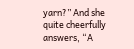yarn?” And she quite cheerfully answers, “A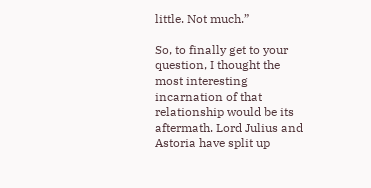little. Not much.”

So, to finally get to your question, I thought the most interesting incarnation of that relationship would be its aftermath. Lord Julius and Astoria have split up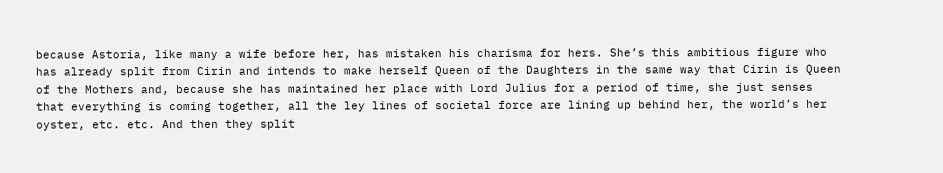because Astoria, like many a wife before her, has mistaken his charisma for hers. She’s this ambitious figure who has already split from Cirin and intends to make herself Queen of the Daughters in the same way that Cirin is Queen of the Mothers and, because she has maintained her place with Lord Julius for a period of time, she just senses that everything is coming together, all the ley lines of societal force are lining up behind her, the world’s her oyster, etc. etc. And then they split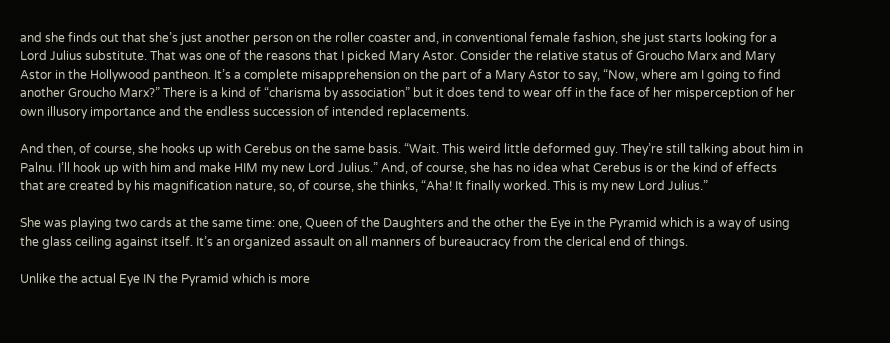and she finds out that she’s just another person on the roller coaster and, in conventional female fashion, she just starts looking for a Lord Julius substitute. That was one of the reasons that I picked Mary Astor. Consider the relative status of Groucho Marx and Mary Astor in the Hollywood pantheon. It’s a complete misapprehension on the part of a Mary Astor to say, “Now, where am I going to find another Groucho Marx?” There is a kind of “charisma by association” but it does tend to wear off in the face of her misperception of her own illusory importance and the endless succession of intended replacements.

And then, of course, she hooks up with Cerebus on the same basis. “Wait. This weird little deformed guy. They’re still talking about him in Palnu. I’ll hook up with him and make HIM my new Lord Julius.” And, of course, she has no idea what Cerebus is or the kind of effects that are created by his magnification nature, so, of course, she thinks, “Aha! It finally worked. This is my new Lord Julius.”

She was playing two cards at the same time: one, Queen of the Daughters and the other the Eye in the Pyramid which is a way of using the glass ceiling against itself. It’s an organized assault on all manners of bureaucracy from the clerical end of things.

Unlike the actual Eye IN the Pyramid which is more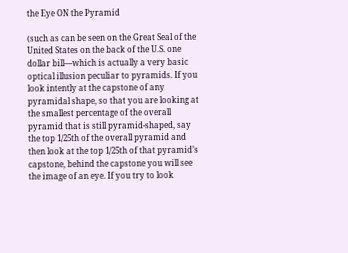the Eye ON the Pyramid

(such as can be seen on the Great Seal of the United States on the back of the U.S. one dollar bill—which is actually a very basic optical illusion peculiar to pyramids. If you look intently at the capstone of any pyramidal shape, so that you are looking at the smallest percentage of the overall pyramid that is still pyramid-shaped, say the top 1/25th of the overall pyramid and then look at the top 1/25th of that pyramid’s capstone, behind the capstone you will see the image of an eye. If you try to look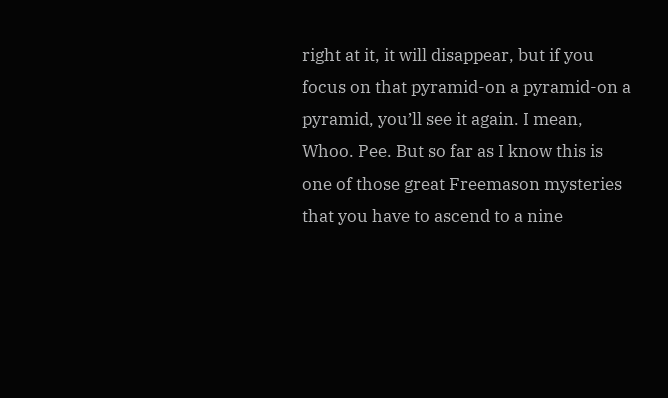right at it, it will disappear, but if you focus on that pyramid-on a pyramid-on a pyramid, you’ll see it again. I mean, Whoo. Pee. But so far as I know this is one of those great Freemason mysteries that you have to ascend to a nine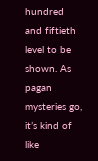hundred and fiftieth level to be shown. As pagan mysteries go, it’s kind of like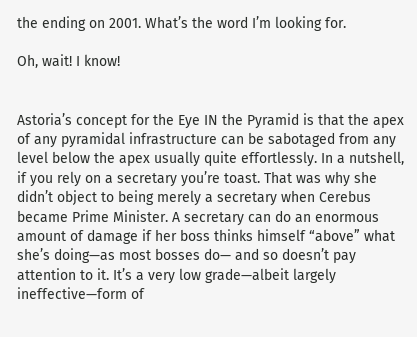the ending on 2001. What’s the word I’m looking for.

Oh, wait! I know!


Astoria’s concept for the Eye IN the Pyramid is that the apex of any pyramidal infrastructure can be sabotaged from any level below the apex usually quite effortlessly. In a nutshell, if you rely on a secretary you’re toast. That was why she didn’t object to being merely a secretary when Cerebus became Prime Minister. A secretary can do an enormous amount of damage if her boss thinks himself “above” what she’s doing—as most bosses do— and so doesn’t pay attention to it. It’s a very low grade—albeit largely ineffective—form of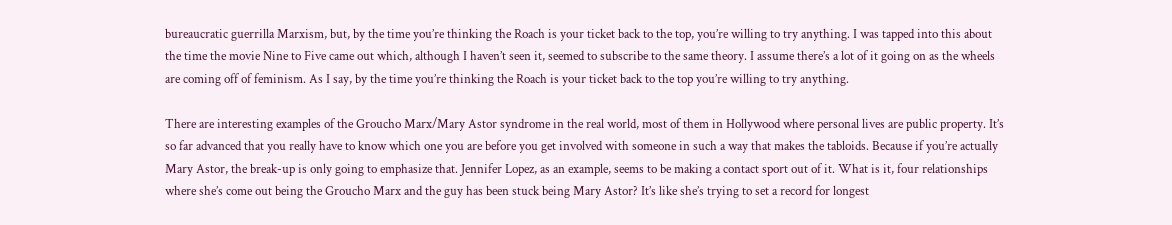bureaucratic guerrilla Marxism, but, by the time you’re thinking the Roach is your ticket back to the top, you’re willing to try anything. I was tapped into this about the time the movie Nine to Five came out which, although I haven’t seen it, seemed to subscribe to the same theory. I assume there’s a lot of it going on as the wheels are coming off of feminism. As I say, by the time you’re thinking the Roach is your ticket back to the top you’re willing to try anything.

There are interesting examples of the Groucho Marx/Mary Astor syndrome in the real world, most of them in Hollywood where personal lives are public property. It’s so far advanced that you really have to know which one you are before you get involved with someone in such a way that makes the tabloids. Because if you’re actually Mary Astor, the break-up is only going to emphasize that. Jennifer Lopez, as an example, seems to be making a contact sport out of it. What is it, four relationships where she’s come out being the Groucho Marx and the guy has been stuck being Mary Astor? It’s like she’s trying to set a record for longest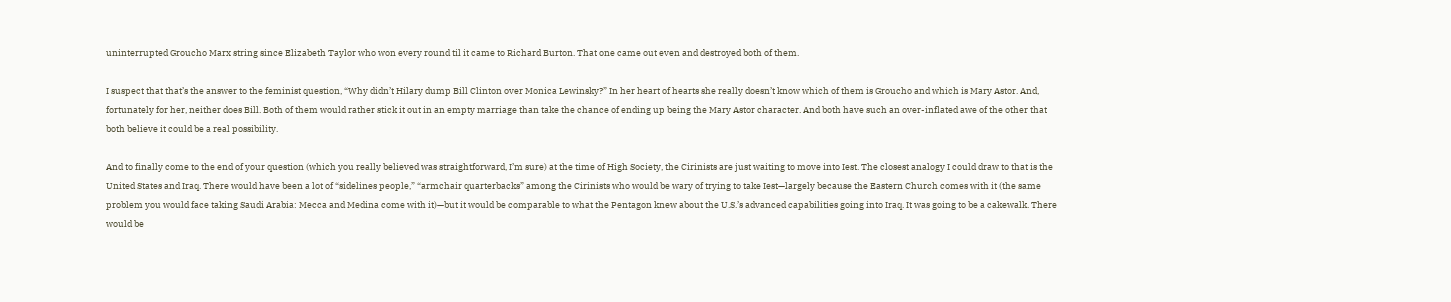uninterrupted Groucho Marx string since Elizabeth Taylor who won every round til it came to Richard Burton. That one came out even and destroyed both of them.

I suspect that that’s the answer to the feminist question, “Why didn’t Hilary dump Bill Clinton over Monica Lewinsky?” In her heart of hearts she really doesn’t know which of them is Groucho and which is Mary Astor. And, fortunately for her, neither does Bill. Both of them would rather stick it out in an empty marriage than take the chance of ending up being the Mary Astor character. And both have such an over-inflated awe of the other that both believe it could be a real possibility.

And to finally come to the end of your question (which you really believed was straightforward, I’m sure) at the time of High Society, the Cirinists are just waiting to move into Iest. The closest analogy I could draw to that is the United States and Iraq. There would have been a lot of “sidelines people,” “armchair quarterbacks” among the Cirinists who would be wary of trying to take Iest—largely because the Eastern Church comes with it (the same problem you would face taking Saudi Arabia: Mecca and Medina come with it)—but it would be comparable to what the Pentagon knew about the U.S.’s advanced capabilities going into Iraq. It was going to be a cakewalk. There would be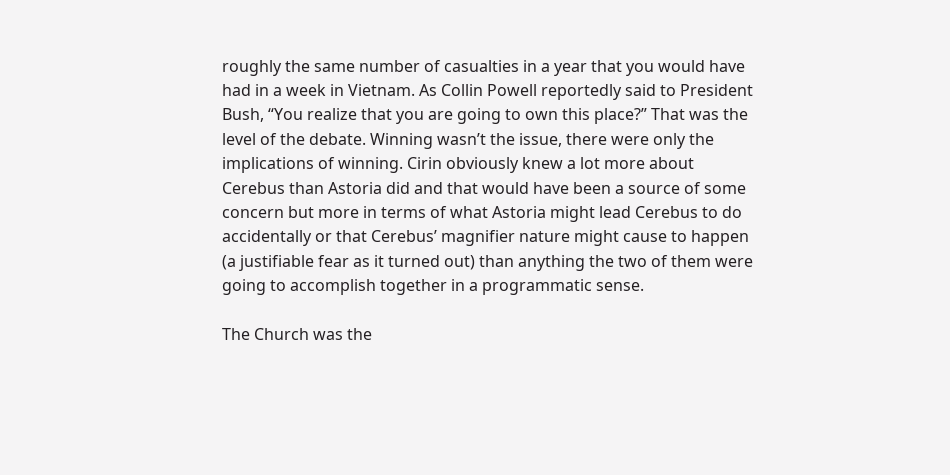roughly the same number of casualties in a year that you would have had in a week in Vietnam. As Collin Powell reportedly said to President Bush, “You realize that you are going to own this place?” That was the level of the debate. Winning wasn’t the issue, there were only the implications of winning. Cirin obviously knew a lot more about Cerebus than Astoria did and that would have been a source of some concern but more in terms of what Astoria might lead Cerebus to do accidentally or that Cerebus’ magnifier nature might cause to happen (a justifiable fear as it turned out) than anything the two of them were going to accomplish together in a programmatic sense.

The Church was the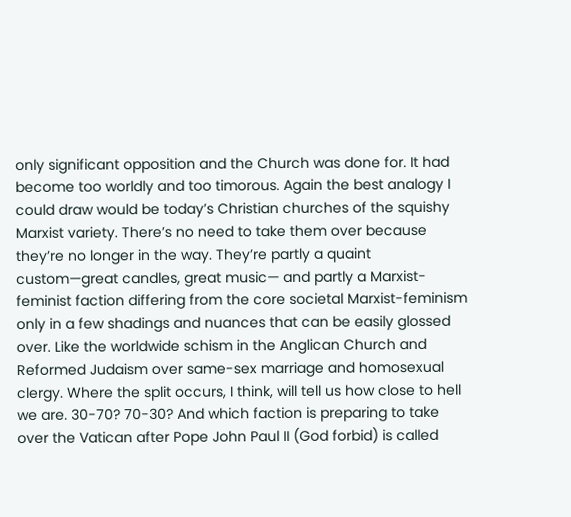only significant opposition and the Church was done for. It had become too worldly and too timorous. Again the best analogy I could draw would be today’s Christian churches of the squishy Marxist variety. There’s no need to take them over because they’re no longer in the way. They’re partly a quaint custom—great candles, great music— and partly a Marxist-feminist faction differing from the core societal Marxist-feminism only in a few shadings and nuances that can be easily glossed over. Like the worldwide schism in the Anglican Church and Reformed Judaism over same-sex marriage and homosexual clergy. Where the split occurs, I think, will tell us how close to hell we are. 30-70? 70-30? And which faction is preparing to take over the Vatican after Pope John Paul II (God forbid) is called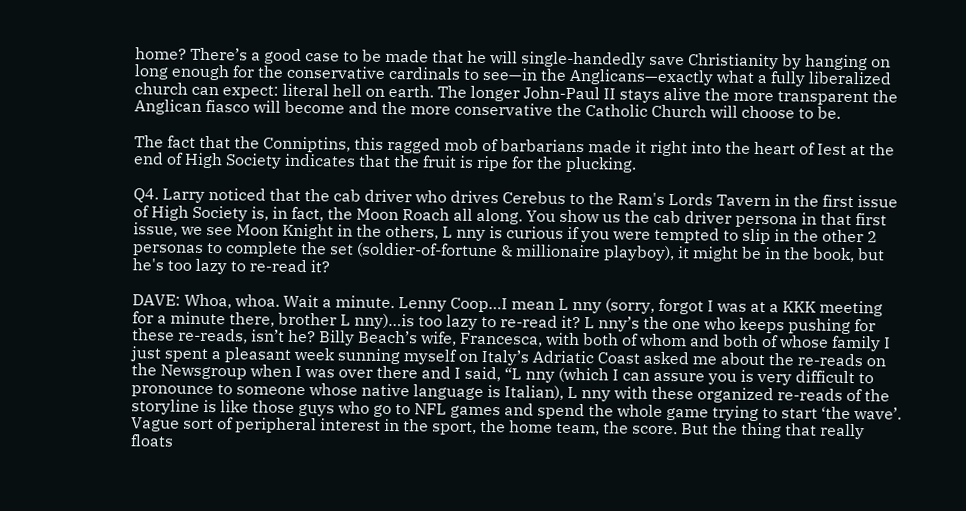home? There’s a good case to be made that he will single-handedly save Christianity by hanging on long enough for the conservative cardinals to see—in the Anglicans—exactly what a fully liberalized church can expect: literal hell on earth. The longer John-Paul II stays alive the more transparent the Anglican fiasco will become and the more conservative the Catholic Church will choose to be.

The fact that the Conniptins, this ragged mob of barbarians made it right into the heart of Iest at the end of High Society indicates that the fruit is ripe for the plucking.

Q4. Larry noticed that the cab driver who drives Cerebus to the Ram's Lords Tavern in the first issue of High Society is, in fact, the Moon Roach all along. You show us the cab driver persona in that first issue, we see Moon Knight in the others, L nny is curious if you were tempted to slip in the other 2 personas to complete the set (soldier-of-fortune & millionaire playboy), it might be in the book, but he's too lazy to re-read it?

DAVE: Whoa, whoa. Wait a minute. Lenny Coop…I mean L nny (sorry, forgot I was at a KKK meeting for a minute there, brother L nny)…is too lazy to re-read it? L nny’s the one who keeps pushing for these re-reads, isn’t he? Billy Beach’s wife, Francesca, with both of whom and both of whose family I just spent a pleasant week sunning myself on Italy’s Adriatic Coast asked me about the re-reads on the Newsgroup when I was over there and I said, “L nny (which I can assure you is very difficult to pronounce to someone whose native language is Italian), L nny with these organized re-reads of the storyline is like those guys who go to NFL games and spend the whole game trying to start ‘the wave’. Vague sort of peripheral interest in the sport, the home team, the score. But the thing that really floats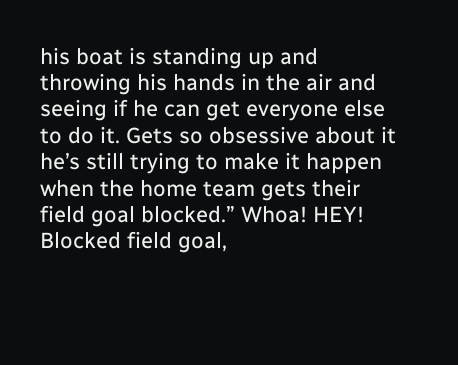his boat is standing up and throwing his hands in the air and seeing if he can get everyone else to do it. Gets so obsessive about it he’s still trying to make it happen when the home team gets their field goal blocked.” Whoa! HEY! Blocked field goal,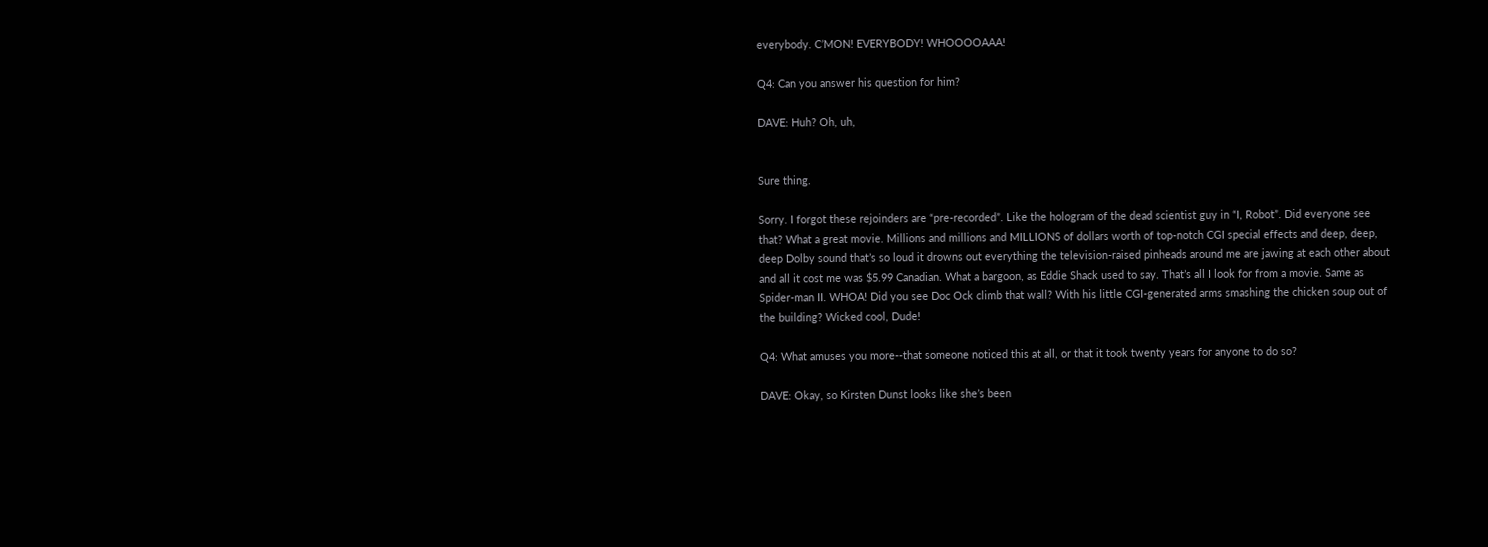everybody. C’MON! EVERYBODY! WHOOOOAAA!

Q4: Can you answer his question for him?

DAVE: Huh? Oh, uh,


Sure thing.

Sorry. I forgot these rejoinders are “pre-recorded”. Like the hologram of the dead scientist guy in “I, Robot”. Did everyone see that? What a great movie. Millions and millions and MILLIONS of dollars worth of top-notch CGI special effects and deep, deep, deep Dolby sound that’s so loud it drowns out everything the television-raised pinheads around me are jawing at each other about and all it cost me was $5.99 Canadian. What a bargoon, as Eddie Shack used to say. That’s all I look for from a movie. Same as Spider-man II. WHOA! Did you see Doc Ock climb that wall? With his little CGI-generated arms smashing the chicken soup out of the building? Wicked cool, Dude!

Q4: What amuses you more--that someone noticed this at all, or that it took twenty years for anyone to do so?

DAVE: Okay, so Kirsten Dunst looks like she’s been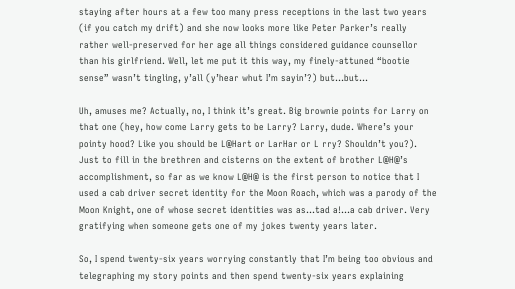staying after hours at a few too many press receptions in the last two years (if you catch my drift) and she now looks more like Peter Parker’s really rather well-preserved for her age all things considered guidance counsellor than his girlfriend. Well, let me put it this way, my finely-attuned “bootie sense” wasn’t tingling, y’all (y’hear whut I’m sayin’?) but…but…

Uh, amuses me? Actually, no, I think it’s great. Big brownie points for Larry on that one (hey, how come Larry gets to be Larry? Larry, dude. Where’s your pointy hood? Like you should be L@Hart or LarHar or L rry? Shouldn’t you?). Just to fill in the brethren and cisterns on the extent of brother L@H@’s accomplishment, so far as we know L@H@ is the first person to notice that I used a cab driver secret identity for the Moon Roach, which was a parody of the Moon Knight, one of whose secret identities was as…tad a!…a cab driver. Very gratifying when someone gets one of my jokes twenty years later.

So, I spend twenty-six years worrying constantly that I’m being too obvious and telegraphing my story points and then spend twenty-six years explaining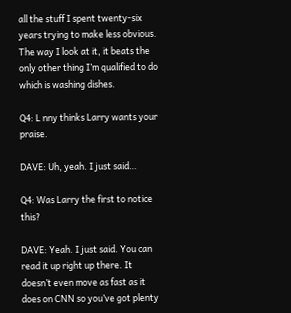all the stuff I spent twenty-six years trying to make less obvious. The way I look at it, it beats the only other thing I’m qualified to do which is washing dishes.

Q4: L nny thinks Larry wants your praise.

DAVE: Uh, yeah. I just said…

Q4: Was Larry the first to notice this?

DAVE: Yeah. I just said. You can read it up right up there. It doesn’t even move as fast as it does on CNN so you’ve got plenty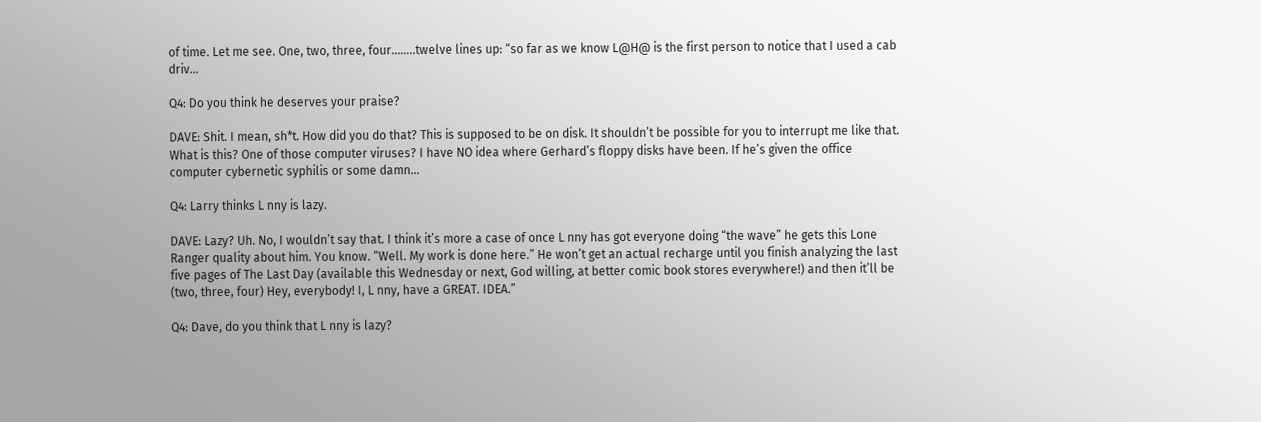of time. Let me see. One, two, three, four……..twelve lines up: “so far as we know L@H@ is the first person to notice that I used a cab driv…

Q4: Do you think he deserves your praise?

DAVE: Shit. I mean, sh*t. How did you do that? This is supposed to be on disk. It shouldn’t be possible for you to interrupt me like that. What is this? One of those computer viruses? I have NO idea where Gerhard’s floppy disks have been. If he’s given the office computer cybernetic syphilis or some damn…

Q4: Larry thinks L nny is lazy.

DAVE: Lazy? Uh. No, I wouldn’t say that. I think it’s more a case of once L nny has got everyone doing “the wave” he gets this Lone Ranger quality about him. You know. “Well. My work is done here.” He won’t get an actual recharge until you finish analyzing the last five pages of The Last Day (available this Wednesday or next, God willing, at better comic book stores everywhere!) and then it’ll be (two, three, four) Hey, everybody! I, L nny, have a GREAT. IDEA.”

Q4: Dave, do you think that L nny is lazy?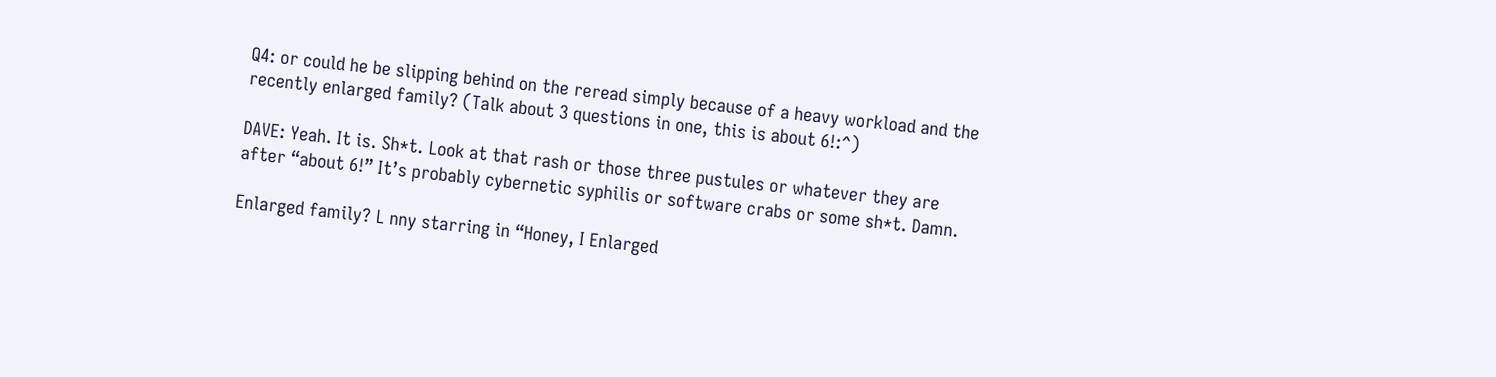Q4: or could he be slipping behind on the reread simply because of a heavy workload and the recently enlarged family? (Talk about 3 questions in one, this is about 6!:^)

DAVE: Yeah. It is. Sh*t. Look at that rash or those three pustules or whatever they are after “about 6!” It’s probably cybernetic syphilis or software crabs or some sh*t. Damn.

Enlarged family? L nny starring in “Honey, I Enlarged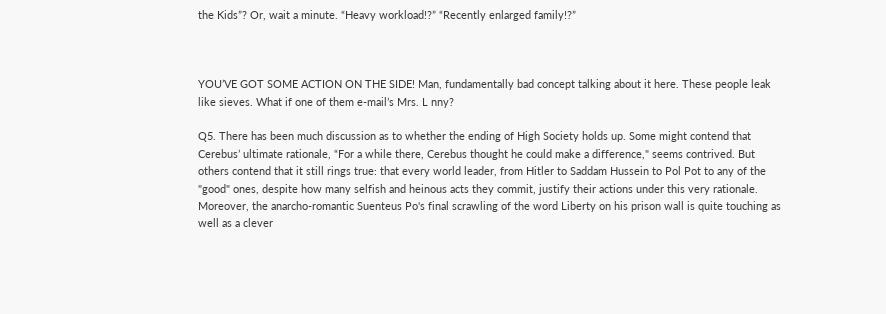the Kids”? Or, wait a minute. “Heavy workload!?” “Recently enlarged family!?”



YOU’VE GOT SOME ACTION ON THE SIDE! Man, fundamentally bad concept talking about it here. These people leak like sieves. What if one of them e-mail’s Mrs. L nny?

Q5. There has been much discussion as to whether the ending of High Society holds up. Some might contend that Cerebus’ ultimate rationale, “For a while there, Cerebus thought he could make a difference," seems contrived. But others contend that it still rings true: that every world leader, from Hitler to Saddam Hussein to Pol Pot to any of the "good" ones, despite how many selfish and heinous acts they commit, justify their actions under this very rationale. Moreover, the anarcho-romantic Suenteus Po's final scrawling of the word Liberty on his prison wall is quite touching as well as a clever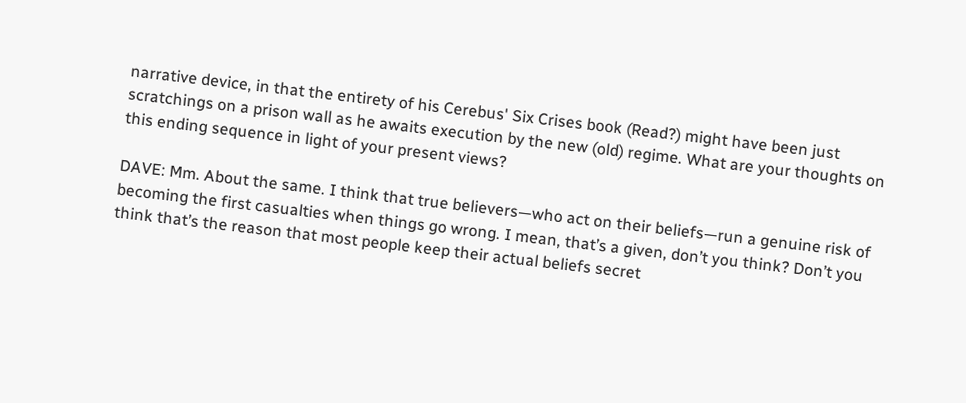narrative device, in that the entirety of his Cerebus' Six Crises book (Read?) might have been just scratchings on a prison wall as he awaits execution by the new (old) regime. What are your thoughts on this ending sequence in light of your present views?

DAVE: Mm. About the same. I think that true believers—who act on their beliefs—run a genuine risk of becoming the first casualties when things go wrong. I mean, that’s a given, don’t you think? Don’t you think that’s the reason that most people keep their actual beliefs secret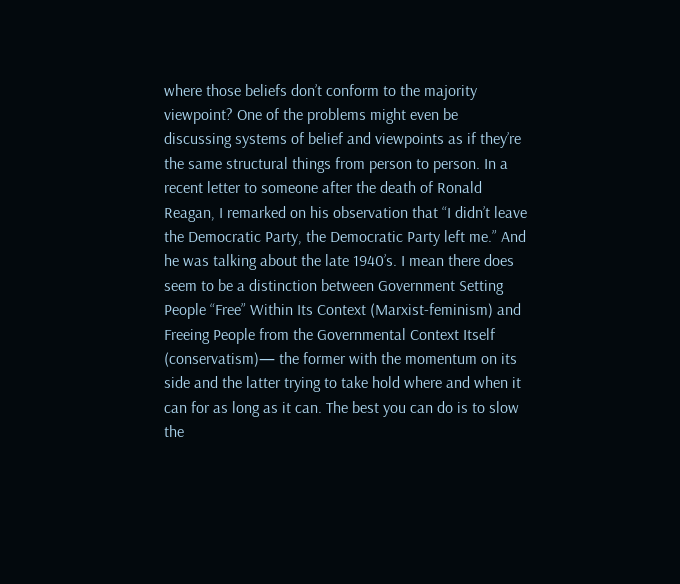where those beliefs don’t conform to the majority viewpoint? One of the problems might even be discussing systems of belief and viewpoints as if they’re the same structural things from person to person. In a recent letter to someone after the death of Ronald Reagan, I remarked on his observation that “I didn’t leave the Democratic Party, the Democratic Party left me.” And he was talking about the late 1940’s. I mean there does seem to be a distinction between Government Setting People “Free” Within Its Context (Marxist-feminism) and Freeing People from the Governmental Context Itself (conservatism)— the former with the momentum on its side and the latter trying to take hold where and when it can for as long as it can. The best you can do is to slow the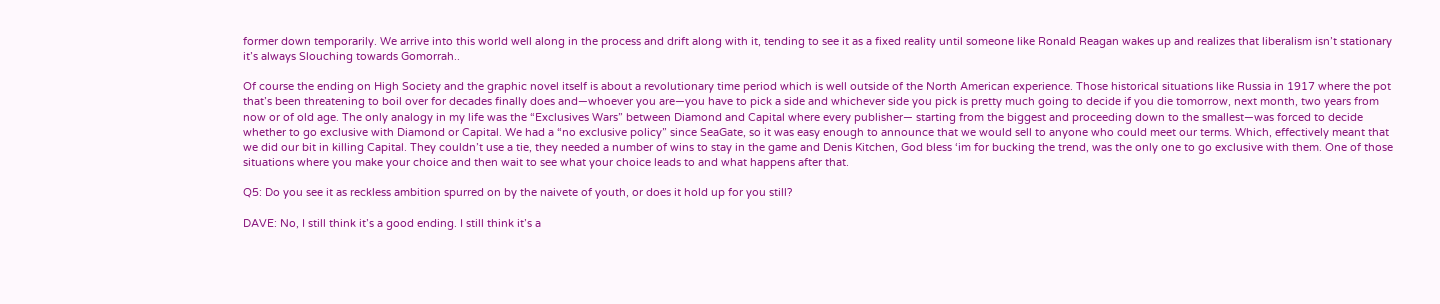former down temporarily. We arrive into this world well along in the process and drift along with it, tending to see it as a fixed reality until someone like Ronald Reagan wakes up and realizes that liberalism isn’t stationary it’s always Slouching towards Gomorrah..

Of course the ending on High Society and the graphic novel itself is about a revolutionary time period which is well outside of the North American experience. Those historical situations like Russia in 1917 where the pot that’s been threatening to boil over for decades finally does and—whoever you are—you have to pick a side and whichever side you pick is pretty much going to decide if you die tomorrow, next month, two years from now or of old age. The only analogy in my life was the “Exclusives Wars” between Diamond and Capital where every publisher— starting from the biggest and proceeding down to the smallest—was forced to decide whether to go exclusive with Diamond or Capital. We had a “no exclusive policy” since SeaGate, so it was easy enough to announce that we would sell to anyone who could meet our terms. Which, effectively meant that we did our bit in killing Capital. They couldn’t use a tie, they needed a number of wins to stay in the game and Denis Kitchen, God bless ‘im for bucking the trend, was the only one to go exclusive with them. One of those situations where you make your choice and then wait to see what your choice leads to and what happens after that.

Q5: Do you see it as reckless ambition spurred on by the naivete of youth, or does it hold up for you still?

DAVE: No, I still think it’s a good ending. I still think it’s a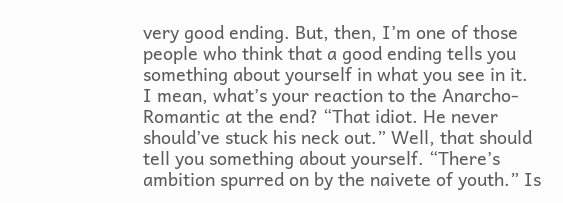very good ending. But, then, I’m one of those people who think that a good ending tells you something about yourself in what you see in it. I mean, what’s your reaction to the Anarcho-Romantic at the end? “That idiot. He never should’ve stuck his neck out.” Well, that should tell you something about yourself. “There’s ambition spurred on by the naivete of youth.” Is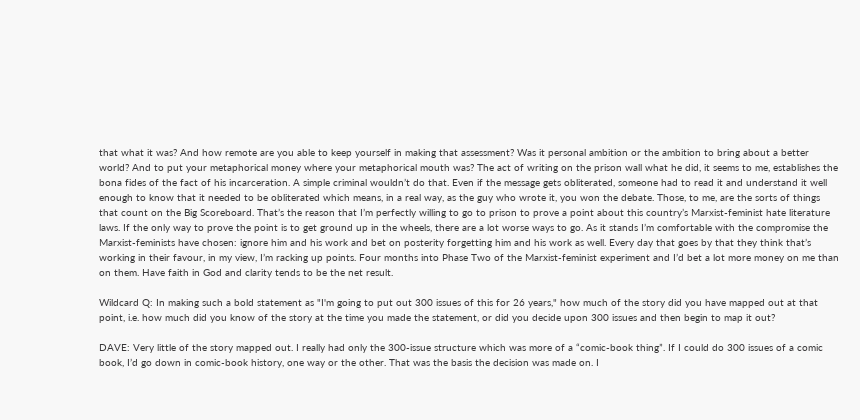that what it was? And how remote are you able to keep yourself in making that assessment? Was it personal ambition or the ambition to bring about a better world? And to put your metaphorical money where your metaphorical mouth was? The act of writing on the prison wall what he did, it seems to me, establishes the bona fides of the fact of his incarceration. A simple criminal wouldn’t do that. Even if the message gets obliterated, someone had to read it and understand it well enough to know that it needed to be obliterated which means, in a real way, as the guy who wrote it, you won the debate. Those, to me, are the sorts of things that count on the Big Scoreboard. That’s the reason that I’m perfectly willing to go to prison to prove a point about this country’s Marxist-feminist hate literature laws. If the only way to prove the point is to get ground up in the wheels, there are a lot worse ways to go. As it stands I’m comfortable with the compromise the Marxist-feminists have chosen: ignore him and his work and bet on posterity forgetting him and his work as well. Every day that goes by that they think that’s working in their favour, in my view, I’m racking up points. Four months into Phase Two of the Marxist-feminist experiment and I’d bet a lot more money on me than on them. Have faith in God and clarity tends to be the net result.

Wildcard Q: In making such a bold statement as "I'm going to put out 300 issues of this for 26 years," how much of the story did you have mapped out at that point, i.e. how much did you know of the story at the time you made the statement, or did you decide upon 300 issues and then begin to map it out?

DAVE: Very little of the story mapped out. I really had only the 300-issue structure which was more of a “comic-book thing”. If I could do 300 issues of a comic book, I’d go down in comic-book history, one way or the other. That was the basis the decision was made on. I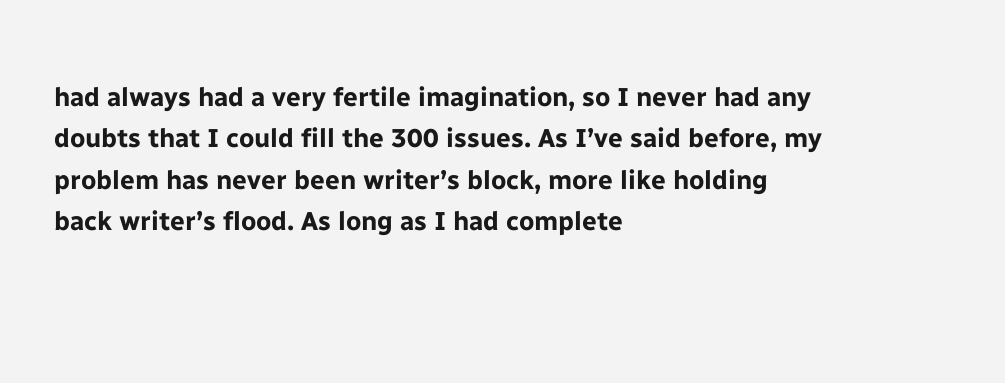had always had a very fertile imagination, so I never had any doubts that I could fill the 300 issues. As I’ve said before, my problem has never been writer’s block, more like holding back writer’s flood. As long as I had complete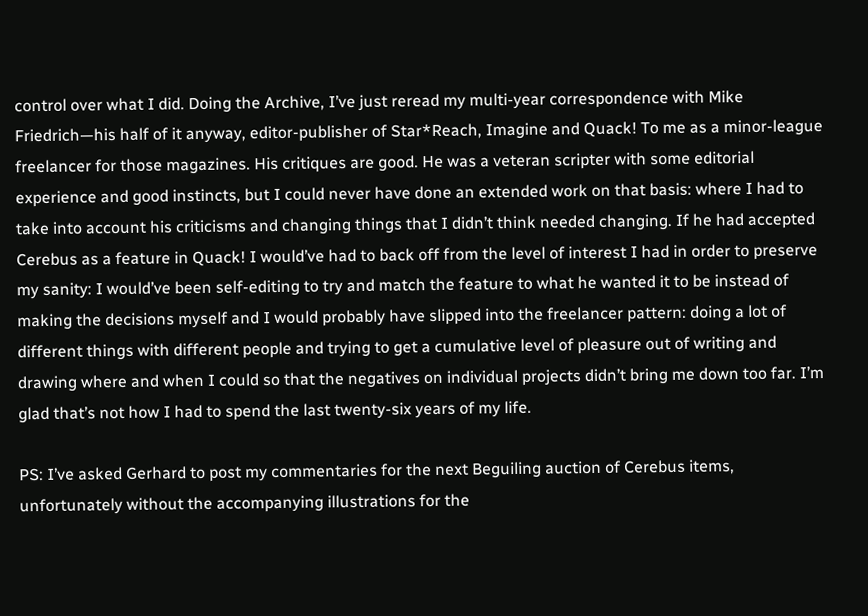control over what I did. Doing the Archive, I’ve just reread my multi-year correspondence with Mike Friedrich—his half of it anyway, editor-publisher of Star*Reach, Imagine and Quack! To me as a minor-league freelancer for those magazines. His critiques are good. He was a veteran scripter with some editorial experience and good instincts, but I could never have done an extended work on that basis: where I had to take into account his criticisms and changing things that I didn’t think needed changing. If he had accepted Cerebus as a feature in Quack! I would’ve had to back off from the level of interest I had in order to preserve my sanity: I would’ve been self-editing to try and match the feature to what he wanted it to be instead of making the decisions myself and I would probably have slipped into the freelancer pattern: doing a lot of different things with different people and trying to get a cumulative level of pleasure out of writing and drawing where and when I could so that the negatives on individual projects didn’t bring me down too far. I’m glad that’s not how I had to spend the last twenty-six years of my life.

PS: I’ve asked Gerhard to post my commentaries for the next Beguiling auction of Cerebus items, unfortunately without the accompanying illustrations for the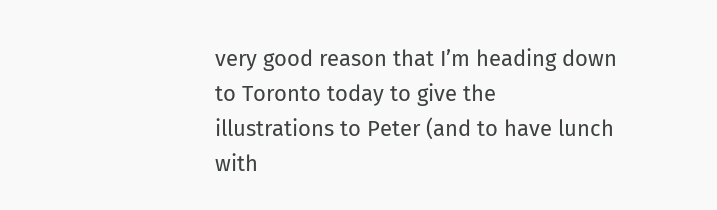very good reason that I’m heading down to Toronto today to give the illustrations to Peter (and to have lunch with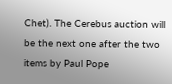Chet). The Cerebus auction will be the next one after the two items by Paul Pope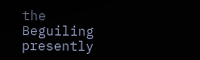the Beguiling presently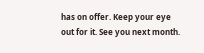has on offer. Keep your eye out for it. See you next month.